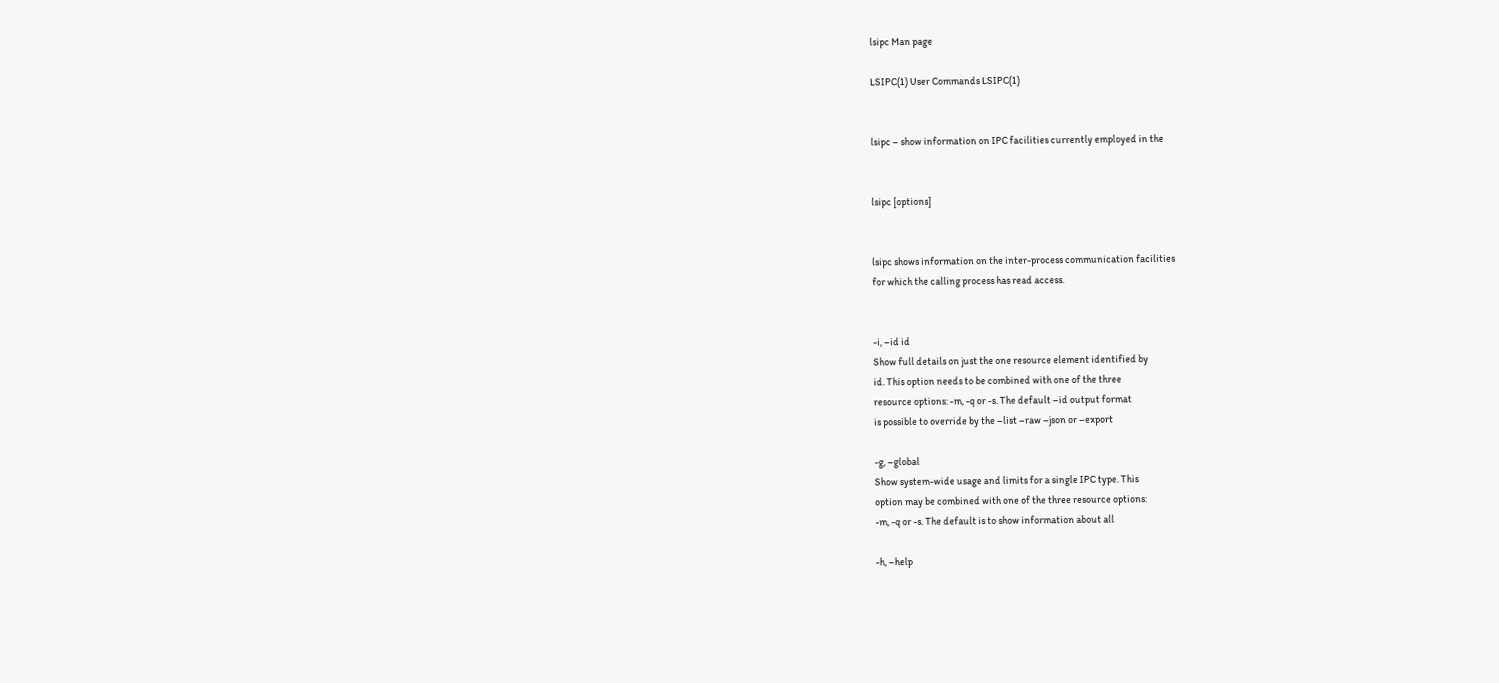lsipc Man page

LSIPC(1) User Commands LSIPC(1)


lsipc – show information on IPC facilities currently employed in the


lsipc [options]


lsipc shows information on the inter-process communication facilities
for which the calling process has read access.


-i, –id id
Show full details on just the one resource element identified by
id. This option needs to be combined with one of the three
resource options: -m, -q or -s. The default –id output format
is possible to override by the –list –raw –json or –export

-g, –global
Show system-wide usage and limits for a single IPC type. This
option may be combined with one of the three resource options:
-m, -q or -s. The default is to show information about all

-h, –help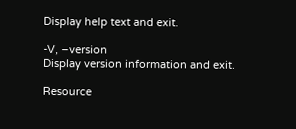Display help text and exit.

-V, –version
Display version information and exit.

Resource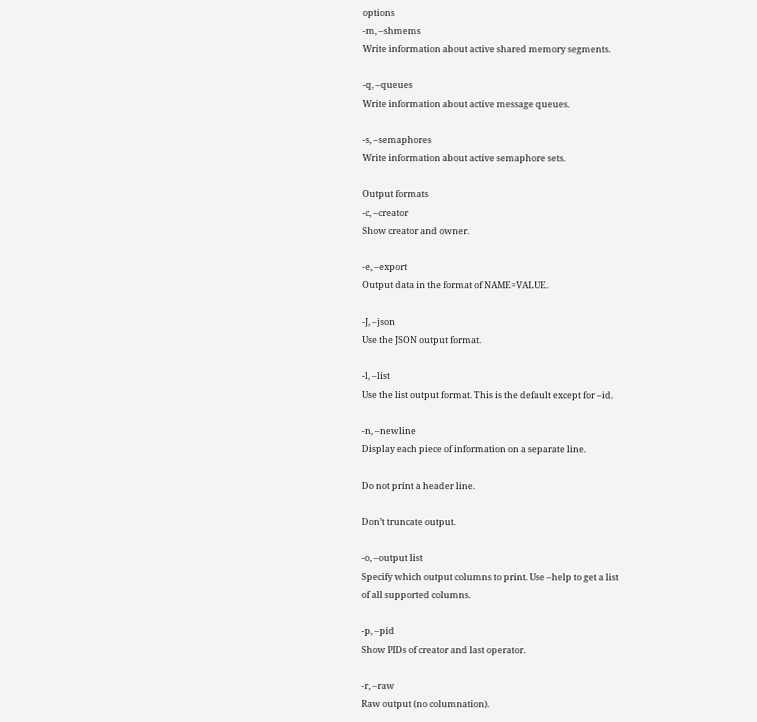options
-m, –shmems
Write information about active shared memory segments.

-q, –queues
Write information about active message queues.

-s, –semaphores
Write information about active semaphore sets.

Output formats
-c, –creator
Show creator and owner.

-e, –export
Output data in the format of NAME=VALUE.

-J, –json
Use the JSON output format.

-l, –list
Use the list output format. This is the default except for –id.

-n, –newline
Display each piece of information on a separate line.

Do not print a header line.

Don’t truncate output.

-o, –output list
Specify which output columns to print. Use –help to get a list
of all supported columns.

-p, –pid
Show PIDs of creator and last operator.

-r, –raw
Raw output (no columnation).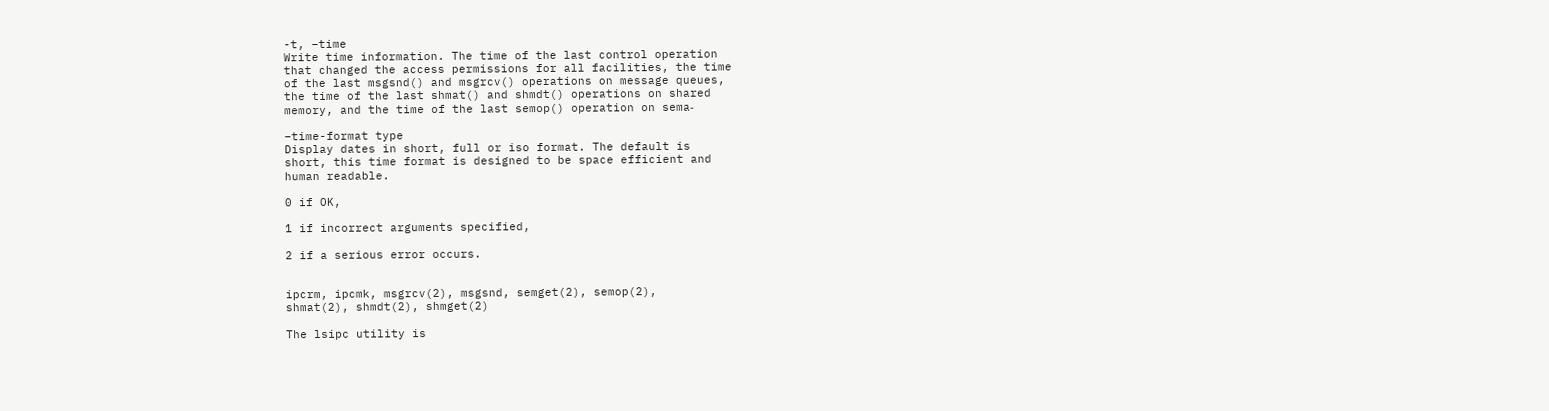-t, –time
Write time information. The time of the last control operation
that changed the access permissions for all facilities, the time
of the last msgsnd() and msgrcv() operations on message queues,
the time of the last shmat() and shmdt() operations on shared
memory, and the time of the last semop() operation on sema‐

–time-format type
Display dates in short, full or iso format. The default is
short, this time format is designed to be space efficient and
human readable.

0 if OK,

1 if incorrect arguments specified,

2 if a serious error occurs.


ipcrm, ipcmk, msgrcv(2), msgsnd, semget(2), semop(2),
shmat(2), shmdt(2), shmget(2)

The lsipc utility is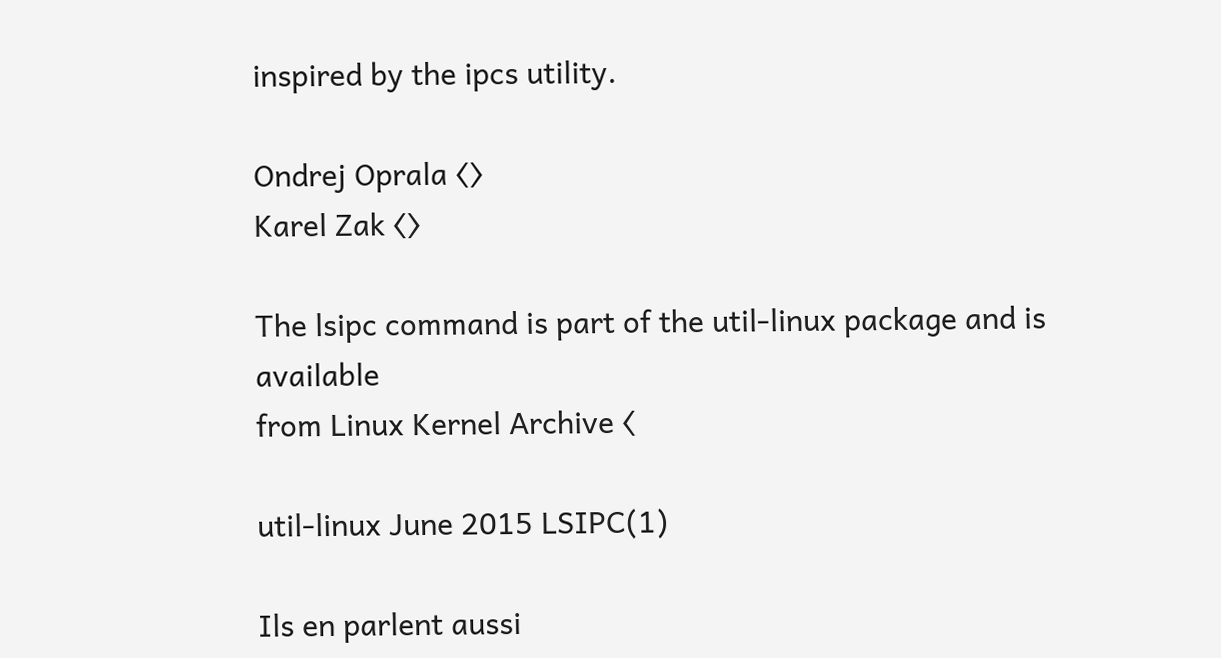inspired by the ipcs utility.

Ondrej Oprala ⟨⟩
Karel Zak ⟨⟩

The lsipc command is part of the util-linux package and is available
from Linux Kernel Archive ⟨

util-linux June 2015 LSIPC(1)

Ils en parlent aussi